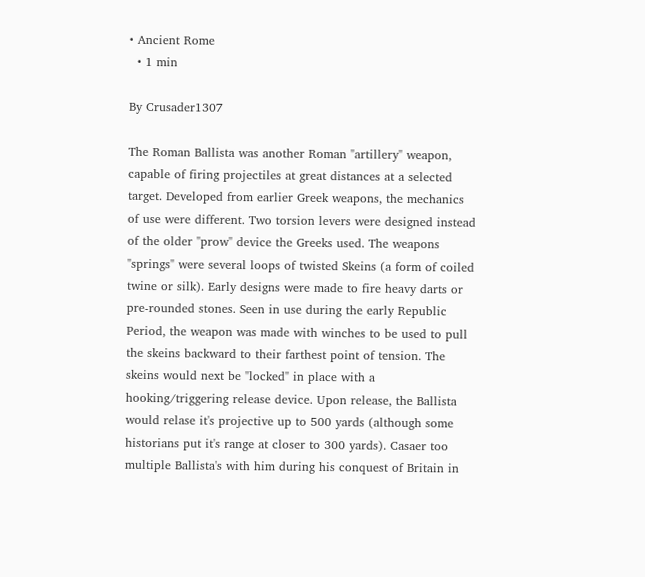• Ancient Rome
  • 1 min

By Crusader1307

The Roman Ballista was another Roman "artillery" weapon, capable of firing projectiles at great distances at a selected target. Developed from earlier Greek weapons, the mechanics of use were different. Two torsion levers were designed instead of the older "prow" device the Greeks used. The weapons "springs" were several loops of twisted Skeins (a form of coiled twine or silk). Early designs were made to fire heavy darts or pre-rounded stones. Seen in use during the early Republic Period, the weapon was made with winches to be used to pull the skeins backward to their farthest point of tension. The skeins would next be "locked" in place with a hooking/triggering release device. Upon release, the Ballista would relase it's projective up to 500 yards (although some historians put it's range at closer to 300 yards). Casaer too multiple Ballista's with him during his conquest of Britain in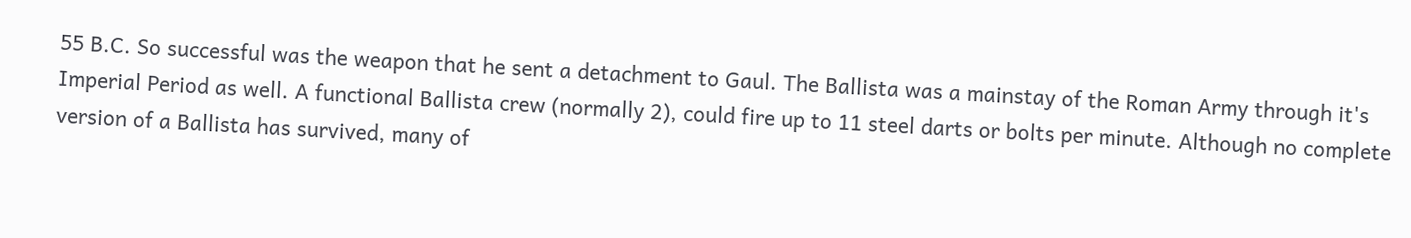55 B.C. So successful was the weapon that he sent a detachment to Gaul. The Ballista was a mainstay of the Roman Army through it's Imperial Period as well. A functional Ballista crew (normally 2), could fire up to 11 steel darts or bolts per minute. Although no complete version of a Ballista has survived, many of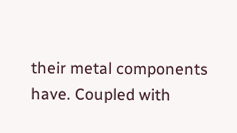their metal components have. Coupled with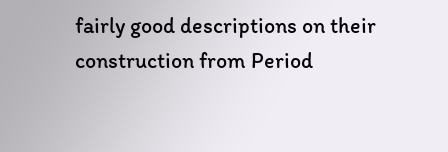fairly good descriptions on their construction from Period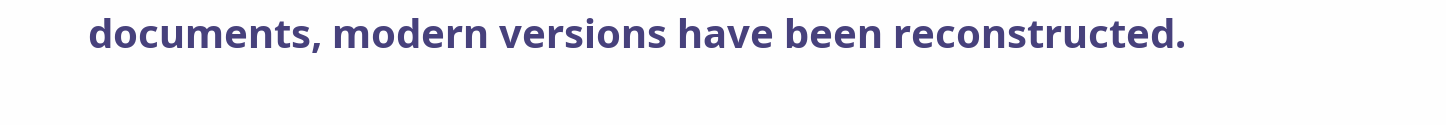documents, modern versions have been reconstructed.